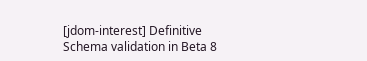[jdom-interest] Definitive Schema validation in Beta 8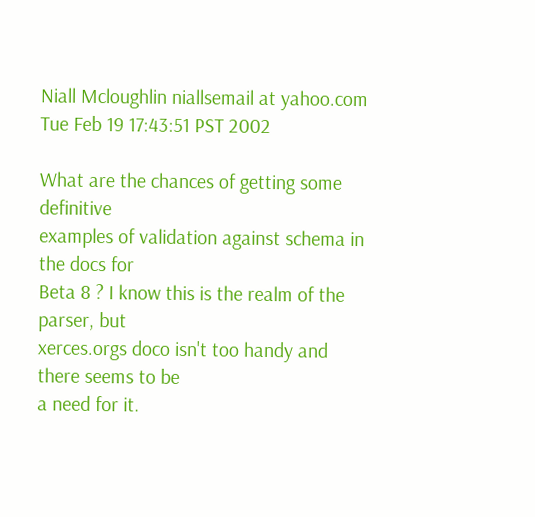Niall Mcloughlin niallsemail at yahoo.com
Tue Feb 19 17:43:51 PST 2002

What are the chances of getting some definitive
examples of validation against schema in the docs for
Beta 8 ? I know this is the realm of the parser, but
xerces.orgs doco isn't too handy and there seems to be
a need for it.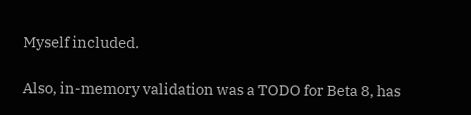Myself included.

Also, in-memory validation was a TODO for Beta 8, has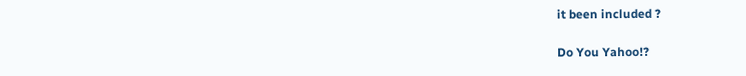it been included ?

Do You Yahoo!?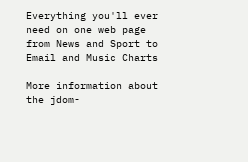Everything you'll ever need on one web page
from News and Sport to Email and Music Charts

More information about the jdom-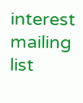interest mailing list